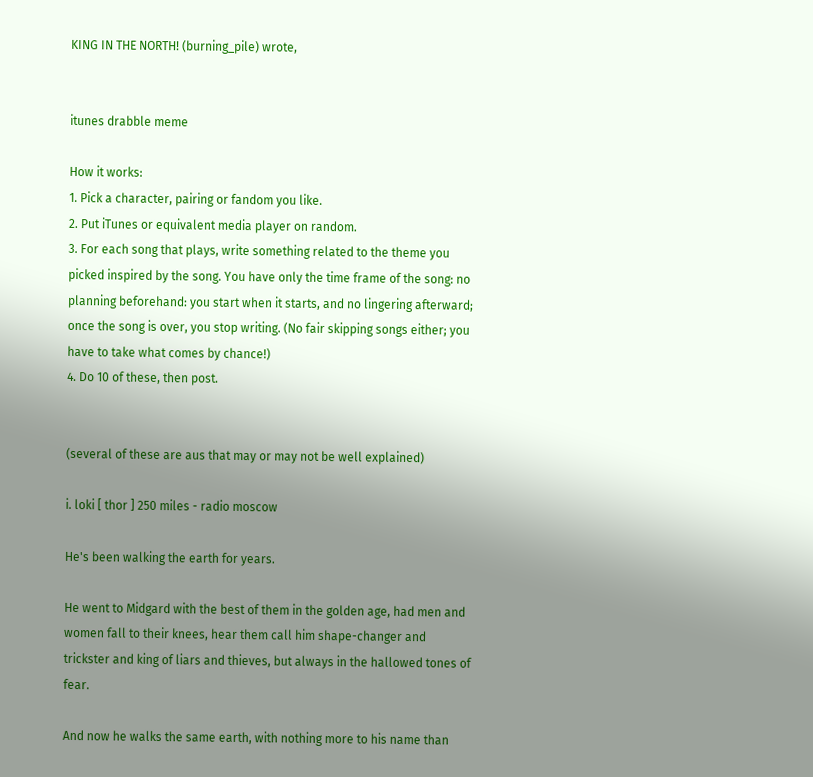KING IN THE NORTH! (burning_pile) wrote,


itunes drabble meme

How it works:
1. Pick a character, pairing or fandom you like.
2. Put iTunes or equivalent media player on random.
3. For each song that plays, write something related to the theme you picked inspired by the song. You have only the time frame of the song: no planning beforehand: you start when it starts, and no lingering afterward; once the song is over, you stop writing. (No fair skipping songs either; you have to take what comes by chance!)
4. Do 10 of these, then post.


(several of these are aus that may or may not be well explained)

i. loki [ thor ] 250 miles - radio moscow

He's been walking the earth for years.

He went to Midgard with the best of them in the golden age, had men and women fall to their knees, hear them call him shape-changer and trickster and king of liars and thieves, but always in the hallowed tones of fear.

And now he walks the same earth, with nothing more to his name than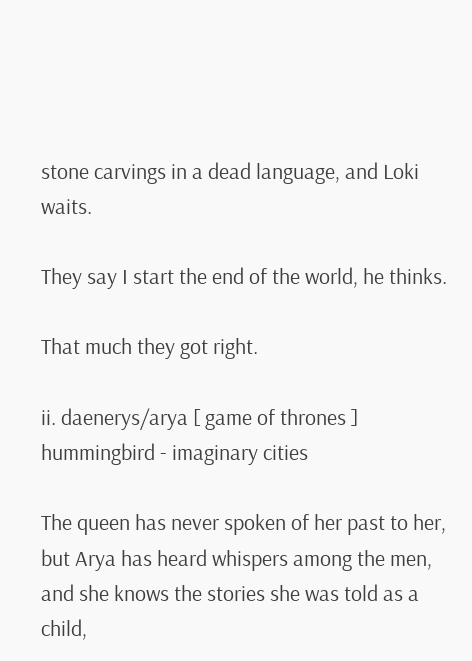stone carvings in a dead language, and Loki waits.

They say I start the end of the world, he thinks.

That much they got right.

ii. daenerys/arya [ game of thrones ] hummingbird - imaginary cities

The queen has never spoken of her past to her, but Arya has heard whispers among the men, and she knows the stories she was told as a child,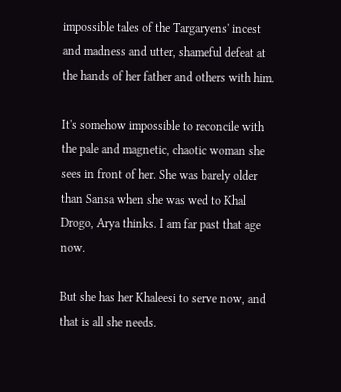impossible tales of the Targaryens' incest and madness and utter, shameful defeat at the hands of her father and others with him.

It's somehow impossible to reconcile with the pale and magnetic, chaotic woman she sees in front of her. She was barely older than Sansa when she was wed to Khal Drogo, Arya thinks. I am far past that age now.

But she has her Khaleesi to serve now, and that is all she needs.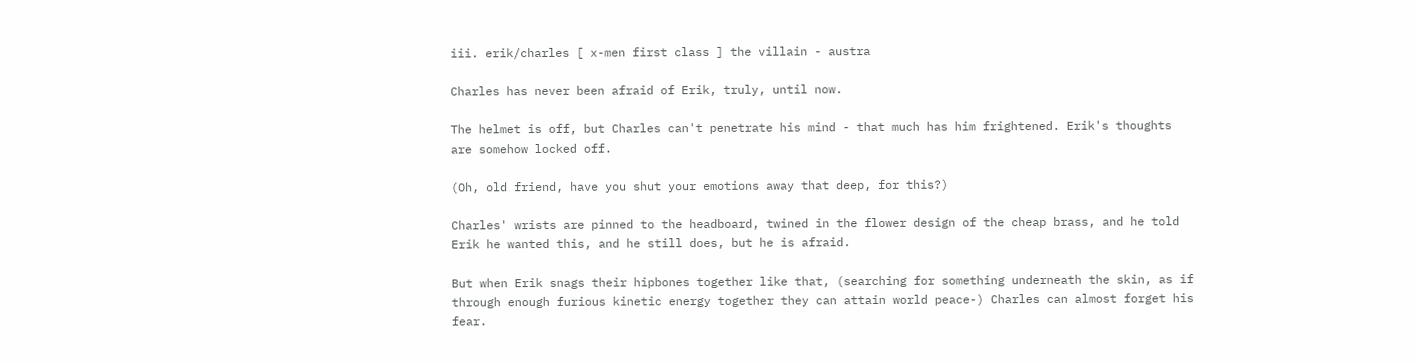iii. erik/charles [ x-men first class ] the villain - austra

Charles has never been afraid of Erik, truly, until now.

The helmet is off, but Charles can't penetrate his mind - that much has him frightened. Erik's thoughts are somehow locked off.

(Oh, old friend, have you shut your emotions away that deep, for this?)

Charles' wrists are pinned to the headboard, twined in the flower design of the cheap brass, and he told Erik he wanted this, and he still does, but he is afraid.

But when Erik snags their hipbones together like that, (searching for something underneath the skin, as if through enough furious kinetic energy together they can attain world peace-) Charles can almost forget his fear.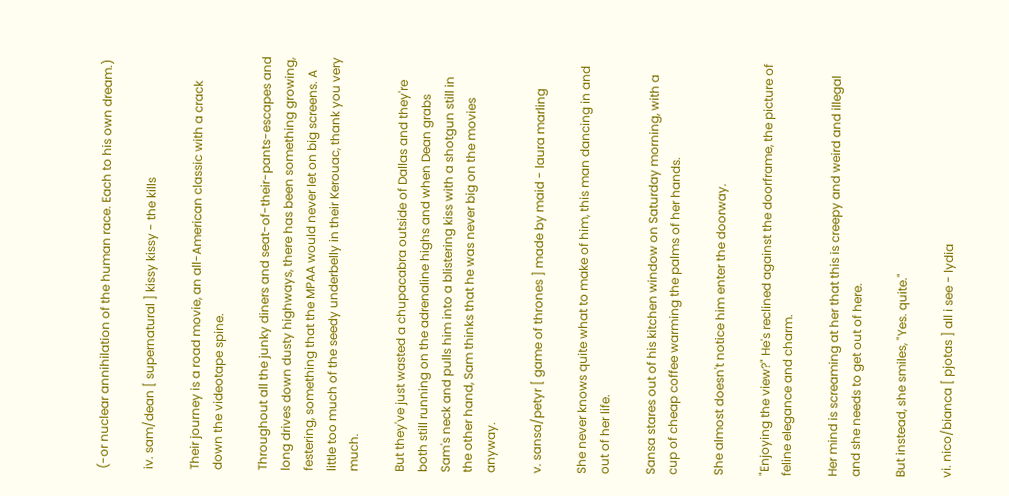(-or nuclear annihilation of the human race. Each to his own dream.)

iv. sam/dean [ supernatural ] kissy kissy - the kills

Their journey is a road movie, an all-American classic with a crack down the videotape spine.

Throughout all the junky diners and seat-of-their-pants-escapes and long drives down dusty highways, there has been something growing, festering, something that the MPAA would never let on big screens. A little too much of the seedy underbelly in their Kerouac, thank you very much.

But they've just wasted a chupacabra outside of Dallas and they're both still running on the adrenaline highs and when Dean grabs Sam's neck and pulls him into a blistering kiss with a shotgun still in the other hand, Sam thinks that he was never big on the movies anyway.

v. sansa/petyr [ game of thrones ] made by maid - laura marling

She never knows quite what to make of him, this man dancing in and out of her life.

Sansa stares out of his kitchen window on Saturday morning, with a cup of cheap coffee warming the palms of her hands.

She almost doesn't notice him enter the doorway.

"Enjoying the view?" He's reclined against the doorframe, the picture of feline elegance and charm.

Her mind is screaming at her that this is creepy and weird and illegal and she needs to get out of here.

But instead, she smiles, "Yes. quite."

vi. nico/bianca [ pjotas ] all i see - lydia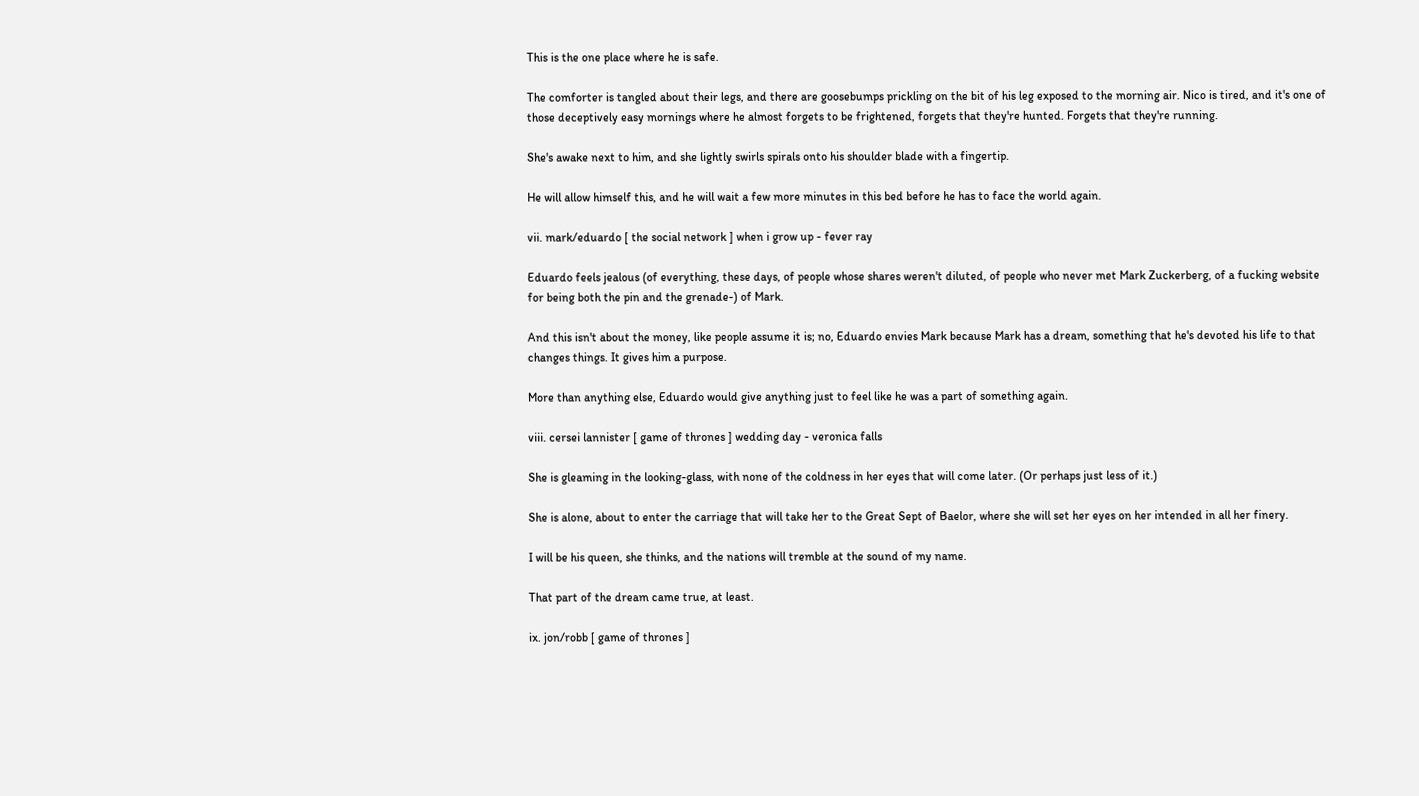This is the one place where he is safe.

The comforter is tangled about their legs, and there are goosebumps prickling on the bit of his leg exposed to the morning air. Nico is tired, and it's one of those deceptively easy mornings where he almost forgets to be frightened, forgets that they're hunted. Forgets that they're running.

She's awake next to him, and she lightly swirls spirals onto his shoulder blade with a fingertip.

He will allow himself this, and he will wait a few more minutes in this bed before he has to face the world again.

vii. mark/eduardo [ the social network ] when i grow up - fever ray

Eduardo feels jealous (of everything, these days, of people whose shares weren't diluted, of people who never met Mark Zuckerberg, of a fucking website for being both the pin and the grenade-) of Mark.

And this isn't about the money, like people assume it is; no, Eduardo envies Mark because Mark has a dream, something that he's devoted his life to that changes things. It gives him a purpose.

More than anything else, Eduardo would give anything just to feel like he was a part of something again.

viii. cersei lannister [ game of thrones ] wedding day - veronica falls

She is gleaming in the looking-glass, with none of the coldness in her eyes that will come later. (Or perhaps just less of it.)

She is alone, about to enter the carriage that will take her to the Great Sept of Baelor, where she will set her eyes on her intended in all her finery.

I will be his queen, she thinks, and the nations will tremble at the sound of my name.

That part of the dream came true, at least.

ix. jon/robb [ game of thrones ]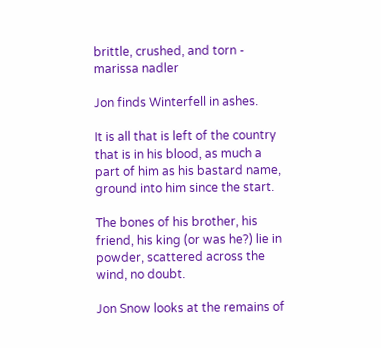brittle, crushed, and torn - marissa nadler

Jon finds Winterfell in ashes.

It is all that is left of the country that is in his blood, as much a part of him as his bastard name, ground into him since the start.

The bones of his brother, his friend, his king (or was he?) lie in powder, scattered across the wind, no doubt.

Jon Snow looks at the remains of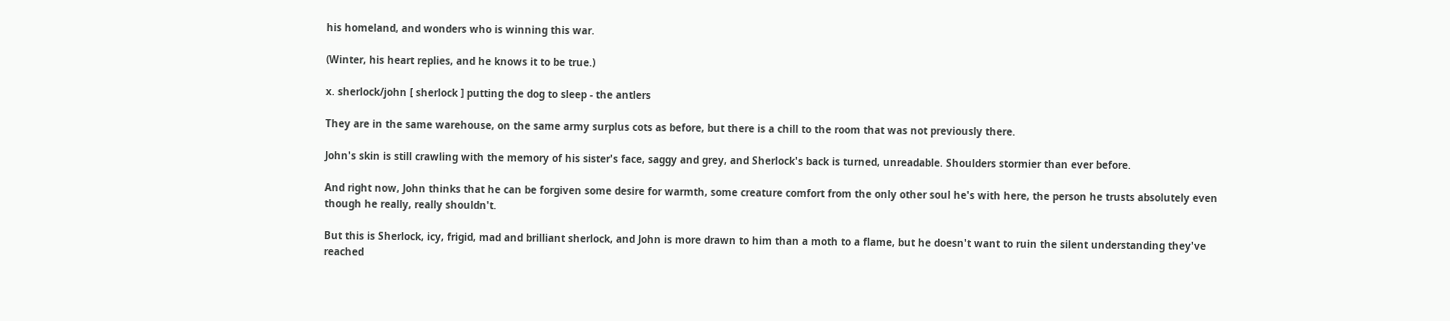his homeland, and wonders who is winning this war.

(Winter, his heart replies, and he knows it to be true.)

x. sherlock/john [ sherlock ] putting the dog to sleep - the antlers

They are in the same warehouse, on the same army surplus cots as before, but there is a chill to the room that was not previously there.

John's skin is still crawling with the memory of his sister's face, saggy and grey, and Sherlock's back is turned, unreadable. Shoulders stormier than ever before.

And right now, John thinks that he can be forgiven some desire for warmth, some creature comfort from the only other soul he's with here, the person he trusts absolutely even though he really, really shouldn't.

But this is Sherlock, icy, frigid, mad and brilliant sherlock, and John is more drawn to him than a moth to a flame, but he doesn't want to ruin the silent understanding they've reached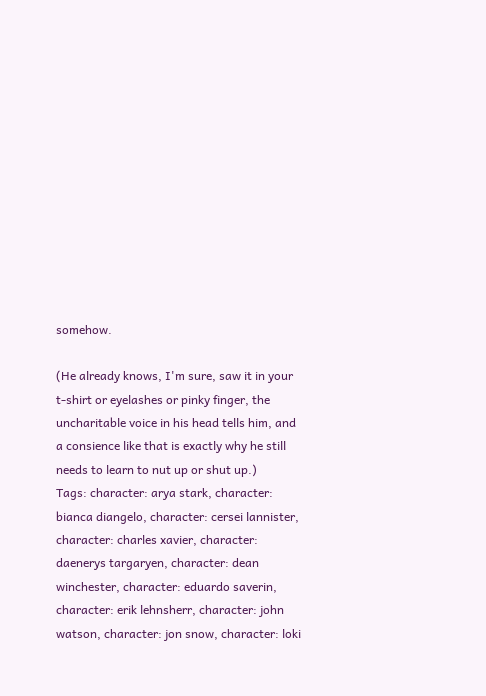somehow.

(He already knows, I'm sure, saw it in your t-shirt or eyelashes or pinky finger, the uncharitable voice in his head tells him, and a consience like that is exactly why he still needs to learn to nut up or shut up.)
Tags: character: arya stark, character: bianca diangelo, character: cersei lannister, character: charles xavier, character: daenerys targaryen, character: dean winchester, character: eduardo saverin, character: erik lehnsherr, character: john watson, character: jon snow, character: loki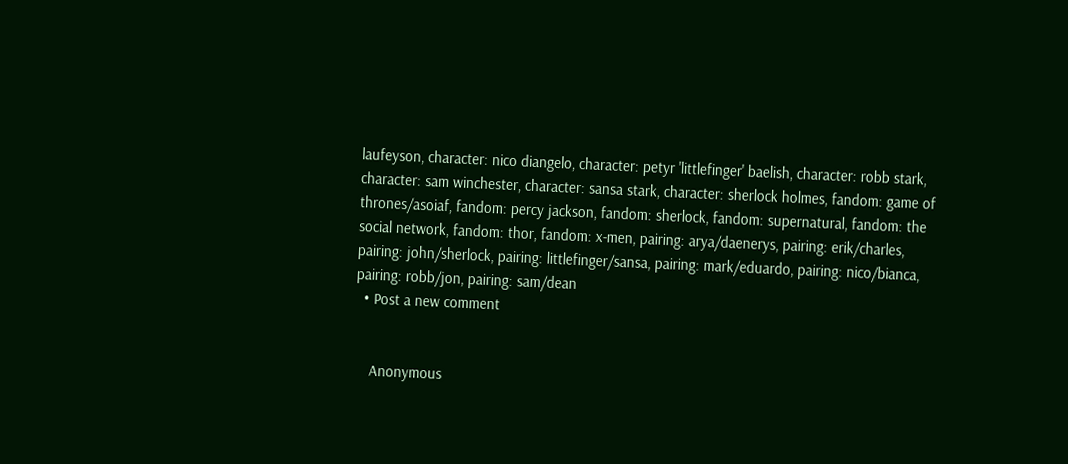laufeyson, character: nico diangelo, character: petyr 'littlefinger' baelish, character: robb stark, character: sam winchester, character: sansa stark, character: sherlock holmes, fandom: game of thrones/asoiaf, fandom: percy jackson, fandom: sherlock, fandom: supernatural, fandom: the social network, fandom: thor, fandom: x-men, pairing: arya/daenerys, pairing: erik/charles, pairing: john/sherlock, pairing: littlefinger/sansa, pairing: mark/eduardo, pairing: nico/bianca, pairing: robb/jon, pairing: sam/dean
  • Post a new comment


    Anonymous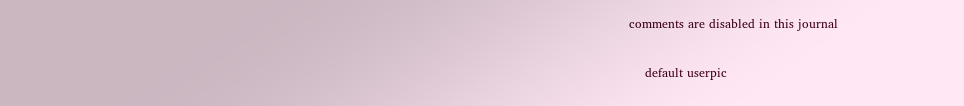comments are disabled in this journal

    default userpic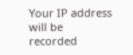Your IP address will be recorded